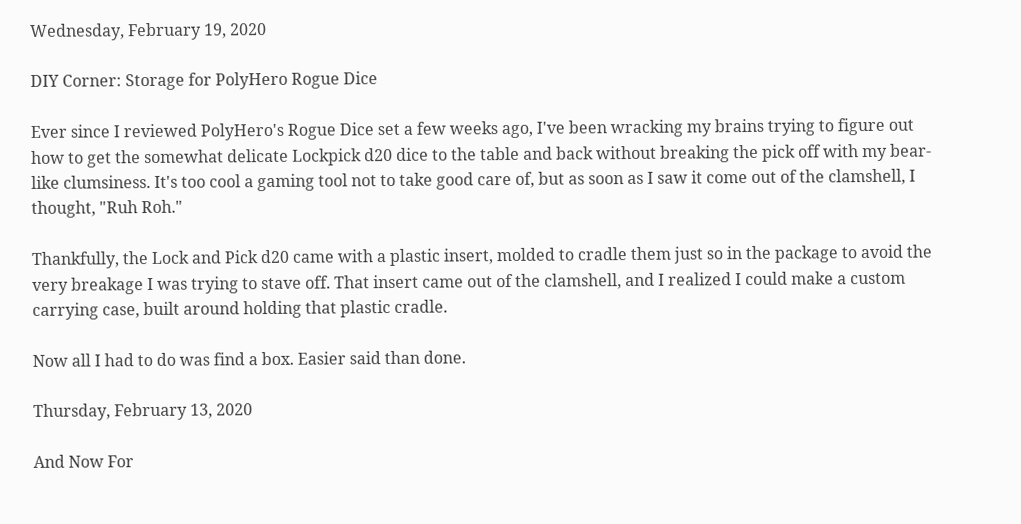Wednesday, February 19, 2020

DIY Corner: Storage for PolyHero Rogue Dice

Ever since I reviewed PolyHero's Rogue Dice set a few weeks ago, I've been wracking my brains trying to figure out how to get the somewhat delicate Lockpick d20 dice to the table and back without breaking the pick off with my bear-like clumsiness. It's too cool a gaming tool not to take good care of, but as soon as I saw it come out of the clamshell, I thought, "Ruh Roh."

Thankfully, the Lock and Pick d20 came with a plastic insert, molded to cradle them just so in the package to avoid the very breakage I was trying to stave off. That insert came out of the clamshell, and I realized I could make a custom carrying case, built around holding that plastic cradle.

Now all I had to do was find a box. Easier said than done.

Thursday, February 13, 2020

And Now For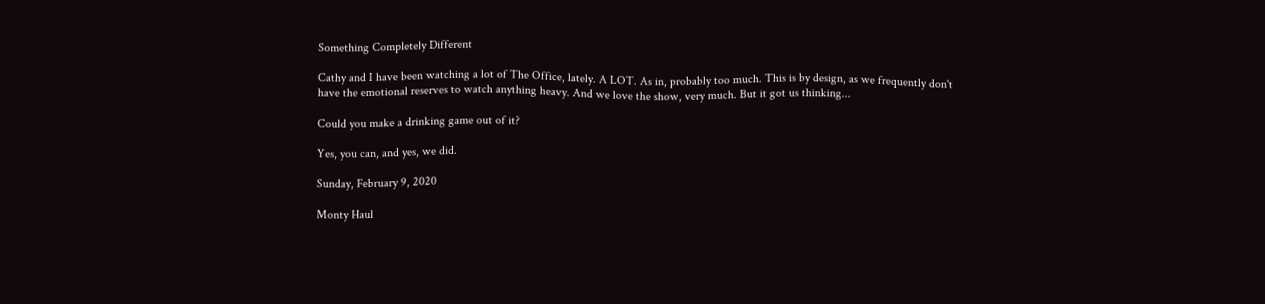Something Completely Different

Cathy and I have been watching a lot of The Office, lately. A LOT. As in, probably too much. This is by design, as we frequently don't have the emotional reserves to watch anything heavy. And we love the show, very much. But it got us thinking...

Could you make a drinking game out of it?

Yes, you can, and yes, we did.

Sunday, February 9, 2020

Monty Haul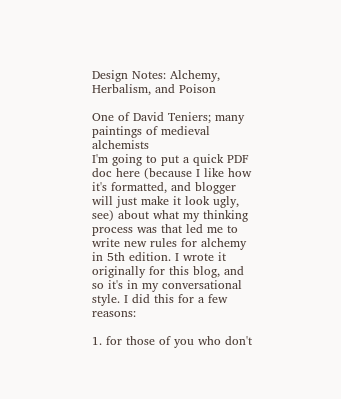Design Notes: Alchemy, Herbalism, and Poison

One of David Teniers; many paintings of medieval alchemists
I'm going to put a quick PDF doc here (because I like how it's formatted, and blogger will just make it look ugly, see) about what my thinking process was that led me to write new rules for alchemy in 5th edition. I wrote it originally for this blog, and so it's in my conversational style. I did this for a few reasons:

1. for those of you who don't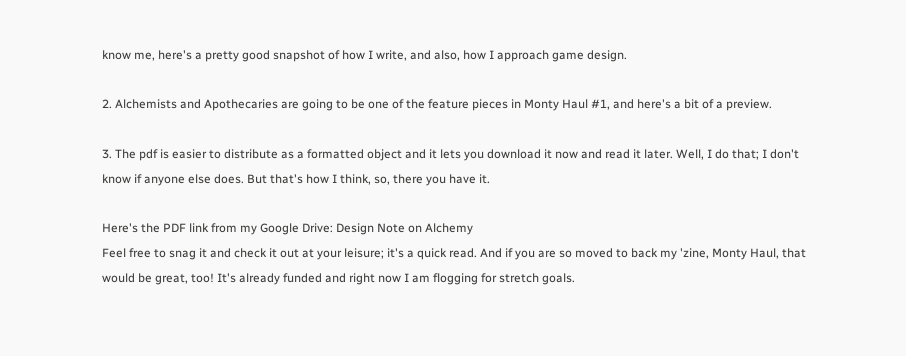know me, here's a pretty good snapshot of how I write, and also, how I approach game design.

2. Alchemists and Apothecaries are going to be one of the feature pieces in Monty Haul #1, and here's a bit of a preview.

3. The pdf is easier to distribute as a formatted object and it lets you download it now and read it later. Well, I do that; I don't know if anyone else does. But that's how I think, so, there you have it.

Here's the PDF link from my Google Drive: Design Note on Alchemy
Feel free to snag it and check it out at your leisure; it's a quick read. And if you are so moved to back my 'zine, Monty Haul, that would be great, too! It's already funded and right now I am flogging for stretch goals.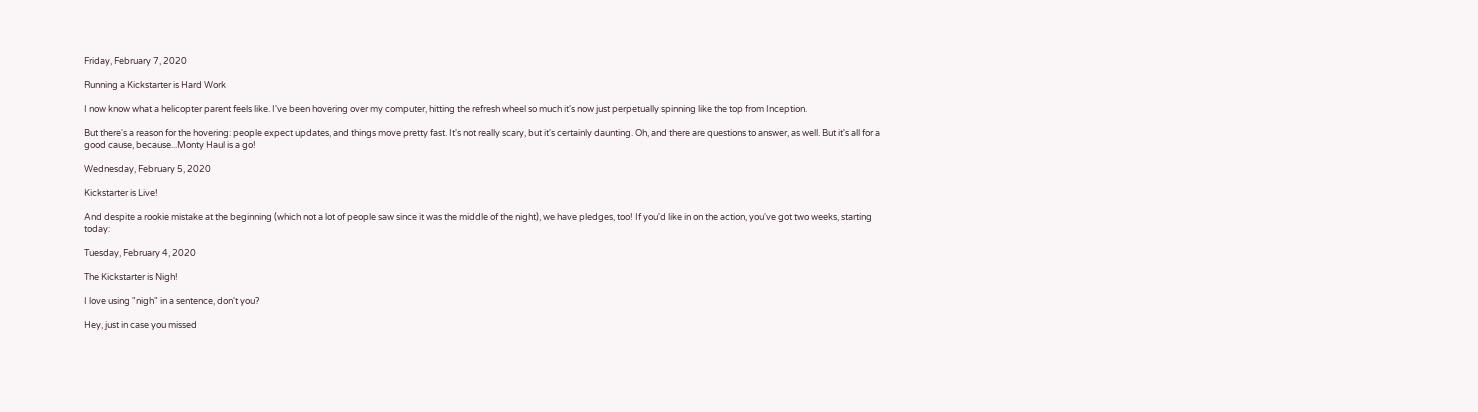Friday, February 7, 2020

Running a Kickstarter is Hard Work

I now know what a helicopter parent feels like. I've been hovering over my computer, hitting the refresh wheel so much it's now just perpetually spinning like the top from Inception.

But there's a reason for the hovering: people expect updates, and things move pretty fast. It's not really scary, but it's certainly daunting. Oh, and there are questions to answer, as well. But it's all for a good cause, because...Monty Haul is a go!

Wednesday, February 5, 2020

Kickstarter is Live!

And despite a rookie mistake at the beginning (which not a lot of people saw since it was the middle of the night), we have pledges, too! If you'd like in on the action, you've got two weeks, starting today:

Tuesday, February 4, 2020

The Kickstarter is Nigh!

I love using "nigh" in a sentence, don't you?

Hey, just in case you missed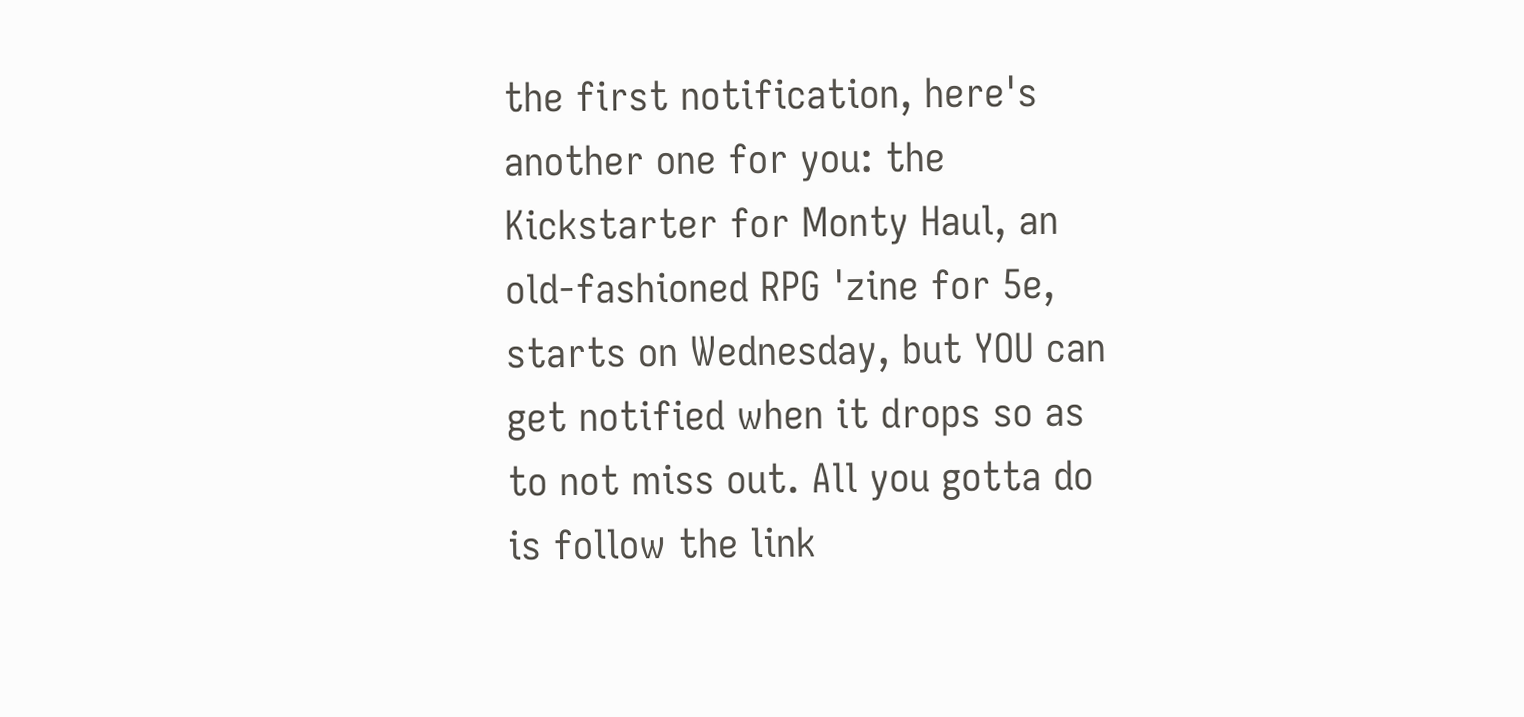the first notification, here's another one for you: the Kickstarter for Monty Haul, an old-fashioned RPG 'zine for 5e, starts on Wednesday, but YOU can get notified when it drops so as to not miss out. All you gotta do is follow the link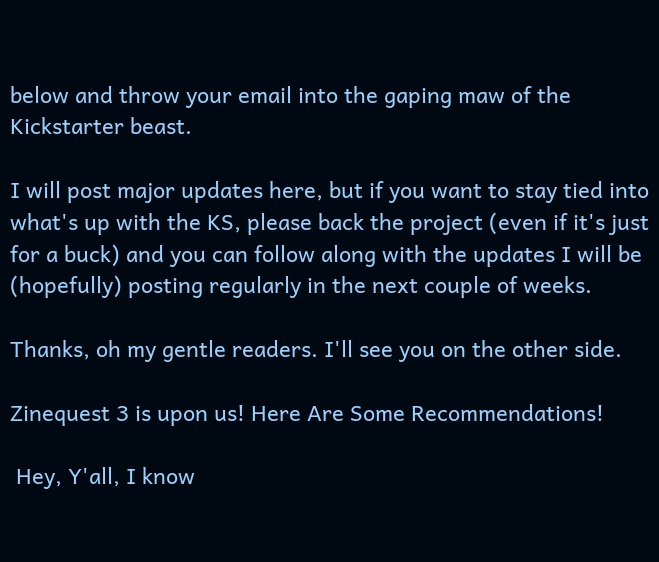below and throw your email into the gaping maw of the Kickstarter beast.

I will post major updates here, but if you want to stay tied into what's up with the KS, please back the project (even if it's just for a buck) and you can follow along with the updates I will be (hopefully) posting regularly in the next couple of weeks.

Thanks, oh my gentle readers. I'll see you on the other side.

Zinequest 3 is upon us! Here Are Some Recommendations!

 Hey, Y'all, I know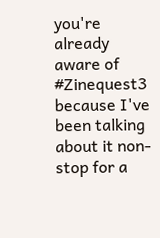you're already aware of #Zinequest3 because I've been talking about it non-stop for a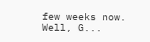few weeks now. Well, G...